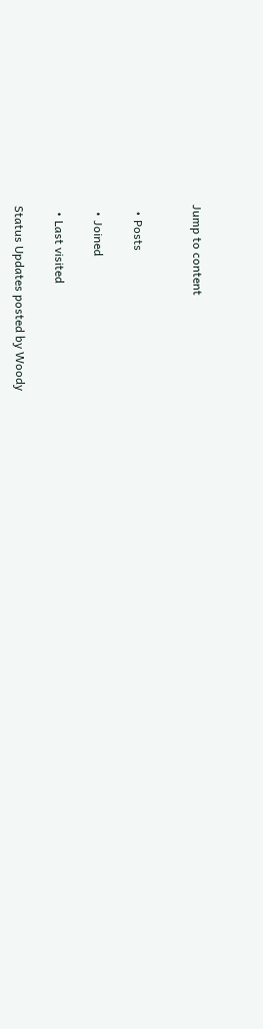Jump to content


  • Posts

  • Joined

  • Last visited

Status Updates posted by Woody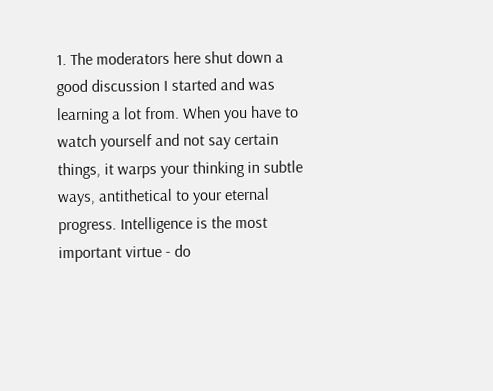1. The moderators here shut down a good discussion I started and was learning a lot from. When you have to watch yourself and not say certain things, it warps your thinking in subtle ways, antithetical to your eternal progress. Intelligence is the most important virtue - do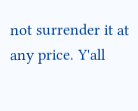not surrender it at any price. Y'all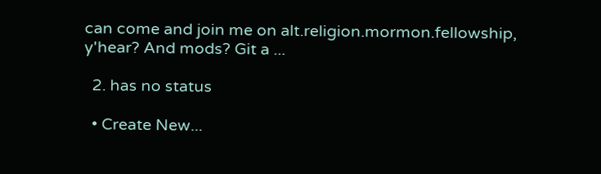can come and join me on alt.religion.mormon.fellowship, y'hear? And mods? Git a ...

  2. has no status

  • Create New...